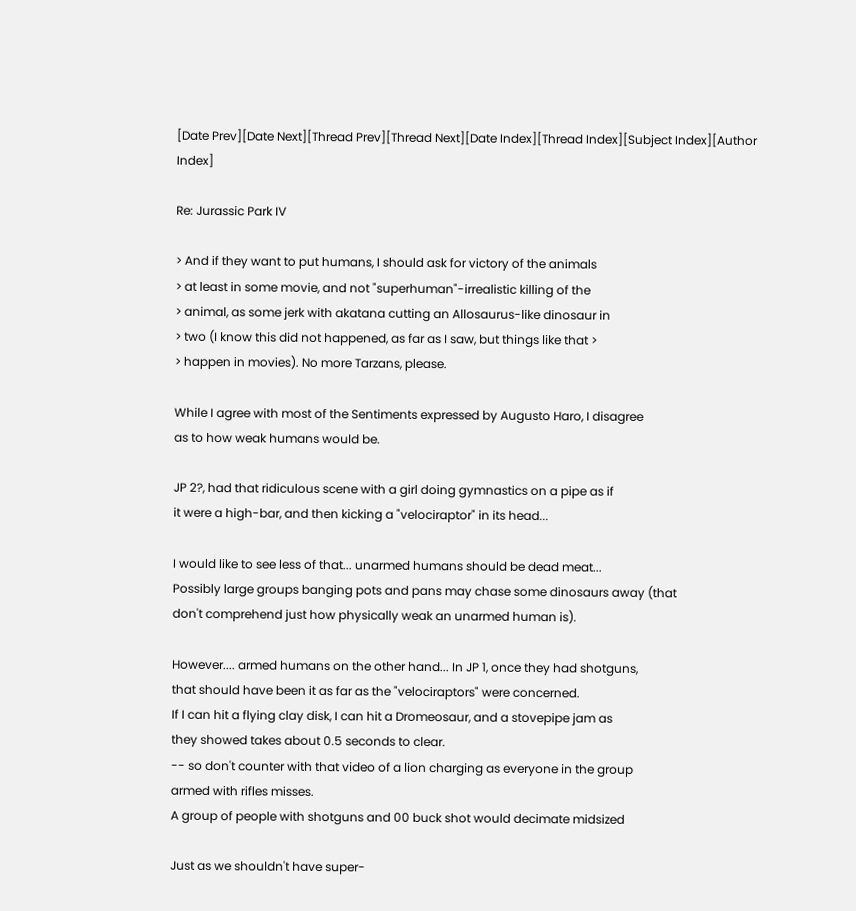[Date Prev][Date Next][Thread Prev][Thread Next][Date Index][Thread Index][Subject Index][Author Index]

Re: Jurassic Park IV

> And if they want to put humans, I should ask for victory of the animals
> at least in some movie, and not "superhuman"-irrealistic killing of the
> animal, as some jerk with akatana cutting an Allosaurus-like dinosaur in
> two (I know this did not happened, as far as I saw, but things like that >
> happen in movies). No more Tarzans, please.

While I agree with most of the Sentiments expressed by Augusto Haro, I disagree
as to how weak humans would be.

JP 2?, had that ridiculous scene with a girl doing gymnastics on a pipe as if
it were a high-bar, and then kicking a "velociraptor" in its head...

I would like to see less of that... unarmed humans should be dead meat...
Possibly large groups banging pots and pans may chase some dinosaurs away (that
don't comprehend just how physically weak an unarmed human is).

However.... armed humans on the other hand... In JP 1, once they had shotguns,
that should have been it as far as the "velociraptors" were concerned.
If I can hit a flying clay disk, I can hit a Dromeosaur, and a stovepipe jam as
they showed takes about 0.5 seconds to clear.
-- so don't counter with that video of a lion charging as everyone in the group
armed with rifles misses.
A group of people with shotguns and 00 buck shot would decimate midsized

Just as we shouldn't have super-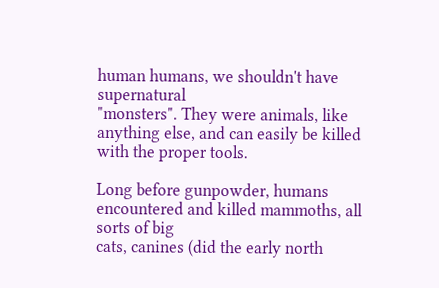human humans, we shouldn't have supernatural
"monsters". They were animals, like anything else, and can easily be killed
with the proper tools.

Long before gunpowder, humans encountered and killed mammoths, all sorts of big
cats, canines (did the early north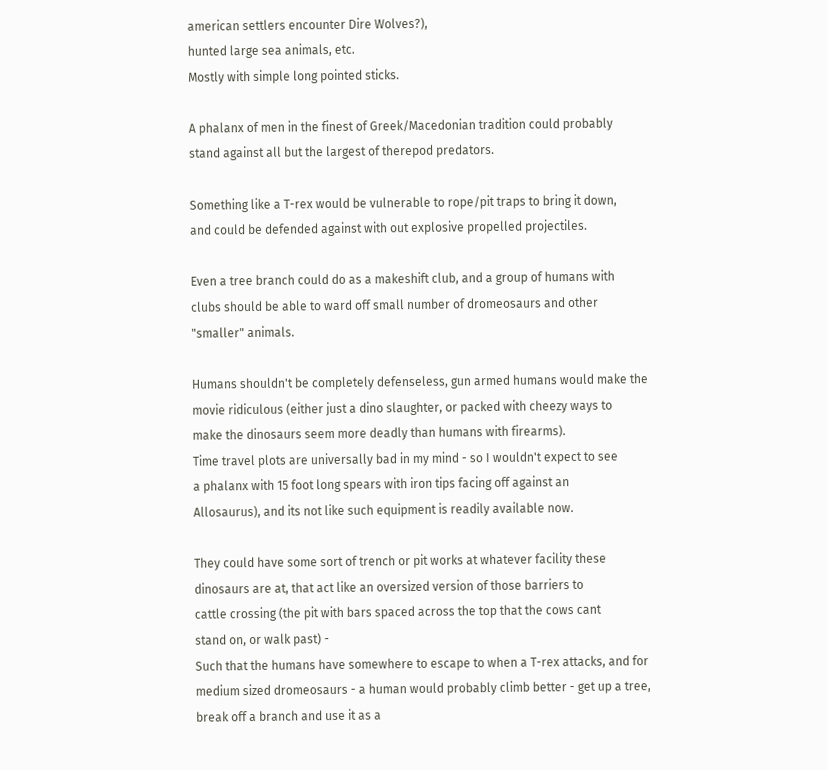american settlers encounter Dire Wolves?),
hunted large sea animals, etc.
Mostly with simple long pointed sticks.

A phalanx of men in the finest of Greek/Macedonian tradition could probably
stand against all but the largest of therepod predators.

Something like a T-rex would be vulnerable to rope/pit traps to bring it down,
and could be defended against with out explosive propelled projectiles.

Even a tree branch could do as a makeshift club, and a group of humans with
clubs should be able to ward off small number of dromeosaurs and other
"smaller" animals.

Humans shouldn't be completely defenseless, gun armed humans would make the
movie ridiculous (either just a dino slaughter, or packed with cheezy ways to
make the dinosaurs seem more deadly than humans with firearms).
Time travel plots are universally bad in my mind - so I wouldn't expect to see
a phalanx with 15 foot long spears with iron tips facing off against an
Allosaurus), and its not like such equipment is readily available now.

They could have some sort of trench or pit works at whatever facility these
dinosaurs are at, that act like an oversized version of those barriers to
cattle crossing (the pit with bars spaced across the top that the cows cant
stand on, or walk past) -
Such that the humans have somewhere to escape to when a T-rex attacks, and for
medium sized dromeosaurs - a human would probably climb better - get up a tree,
break off a branch and use it as a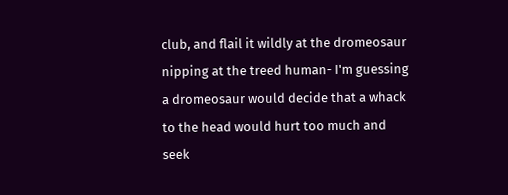club, and flail it wildly at the dromeosaur
nipping at the treed human- I'm guessing a dromeosaur would decide that a whack
to the head would hurt too much and seek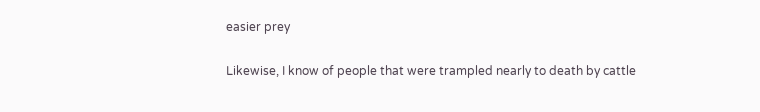easier prey

Likewise, I know of people that were trampled nearly to death by cattle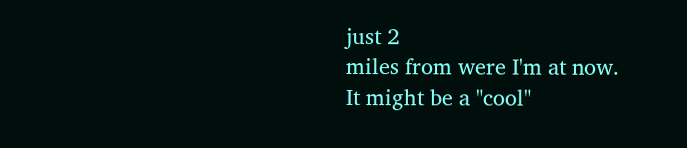just 2
miles from were I'm at now.
It might be a "cool"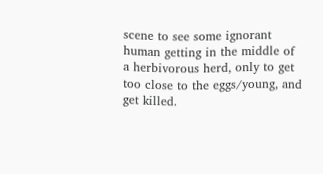scene to see some ignorant human getting in the middle of
a herbivorous herd, only to get too close to the eggs/young, and get killed.